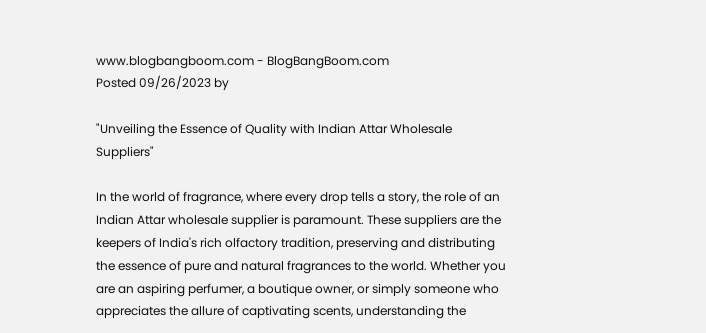www.blogbangboom.com - BlogBangBoom.com
Posted 09/26/2023 by

"Unveiling the Essence of Quality with Indian Attar Wholesale Suppliers"

In the world of fragrance, where every drop tells a story, the role of an Indian Attar wholesale supplier is paramount. These suppliers are the keepers of India's rich olfactory tradition, preserving and distributing the essence of pure and natural fragrances to the world. Whether you are an aspiring perfumer, a boutique owner, or simply someone who appreciates the allure of captivating scents, understanding the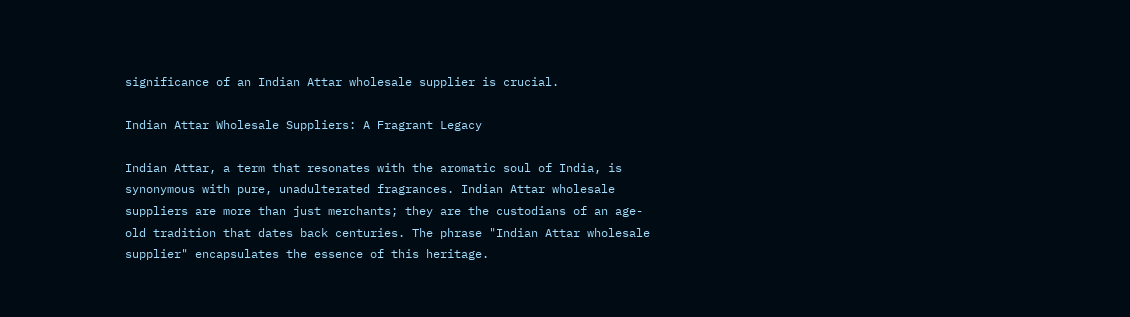significance of an Indian Attar wholesale supplier is crucial.

Indian Attar Wholesale Suppliers: A Fragrant Legacy

Indian Attar, a term that resonates with the aromatic soul of India, is synonymous with pure, unadulterated fragrances. Indian Attar wholesale suppliers are more than just merchants; they are the custodians of an age-old tradition that dates back centuries. The phrase "Indian Attar wholesale supplier" encapsulates the essence of this heritage.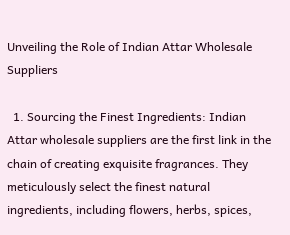Unveiling the Role of Indian Attar Wholesale Suppliers

  1. Sourcing the Finest Ingredients: Indian Attar wholesale suppliers are the first link in the chain of creating exquisite fragrances. They meticulously select the finest natural ingredients, including flowers, herbs, spices,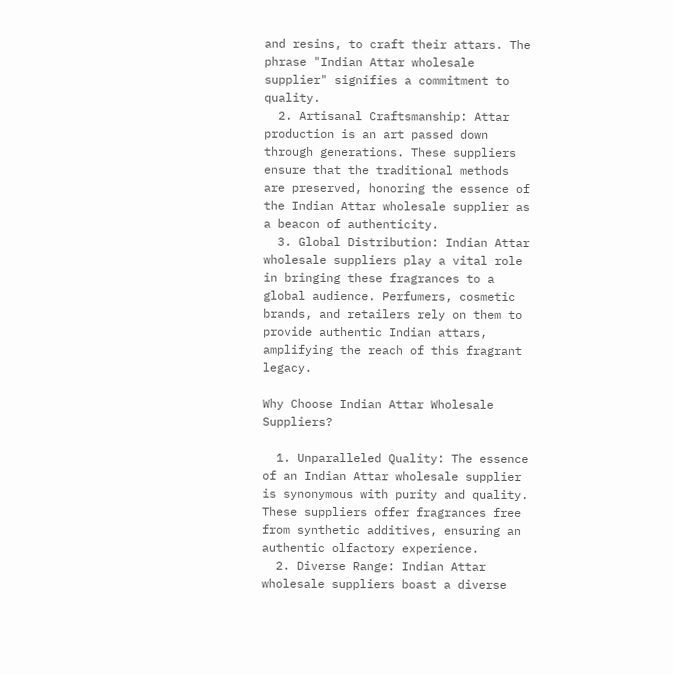and resins, to craft their attars. The phrase "Indian Attar wholesale supplier" signifies a commitment to quality.
  2. Artisanal Craftsmanship: Attar production is an art passed down through generations. These suppliers ensure that the traditional methods are preserved, honoring the essence of the Indian Attar wholesale supplier as a beacon of authenticity.
  3. Global Distribution: Indian Attar wholesale suppliers play a vital role in bringing these fragrances to a global audience. Perfumers, cosmetic brands, and retailers rely on them to provide authentic Indian attars, amplifying the reach of this fragrant legacy.

Why Choose Indian Attar Wholesale Suppliers?

  1. Unparalleled Quality: The essence of an Indian Attar wholesale supplier is synonymous with purity and quality. These suppliers offer fragrances free from synthetic additives, ensuring an authentic olfactory experience.
  2. Diverse Range: Indian Attar wholesale suppliers boast a diverse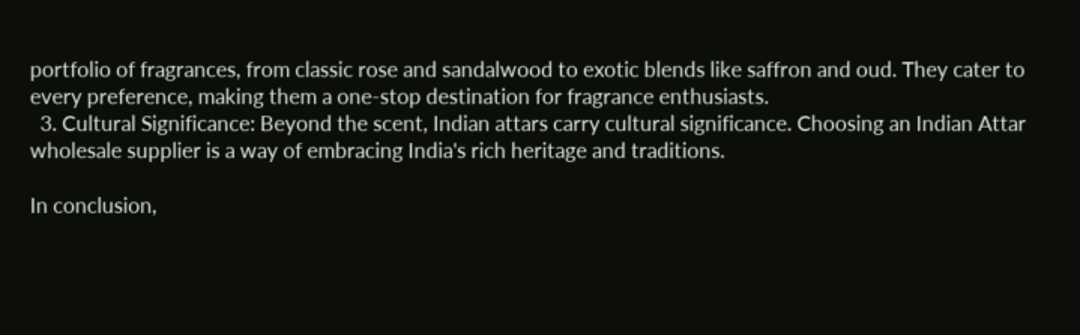portfolio of fragrances, from classic rose and sandalwood to exotic blends like saffron and oud. They cater to every preference, making them a one-stop destination for fragrance enthusiasts.
  3. Cultural Significance: Beyond the scent, Indian attars carry cultural significance. Choosing an Indian Attar wholesale supplier is a way of embracing India's rich heritage and traditions.

In conclusion,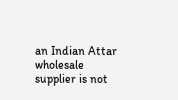an Indian Attar wholesale supplier is not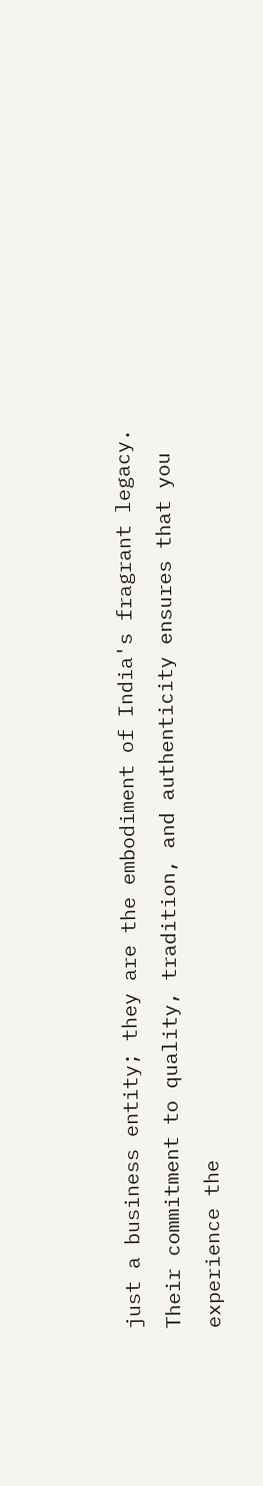just a business entity; they are the embodiment of India's fragrant legacy. Their commitment to quality, tradition, and authenticity ensures that you experience the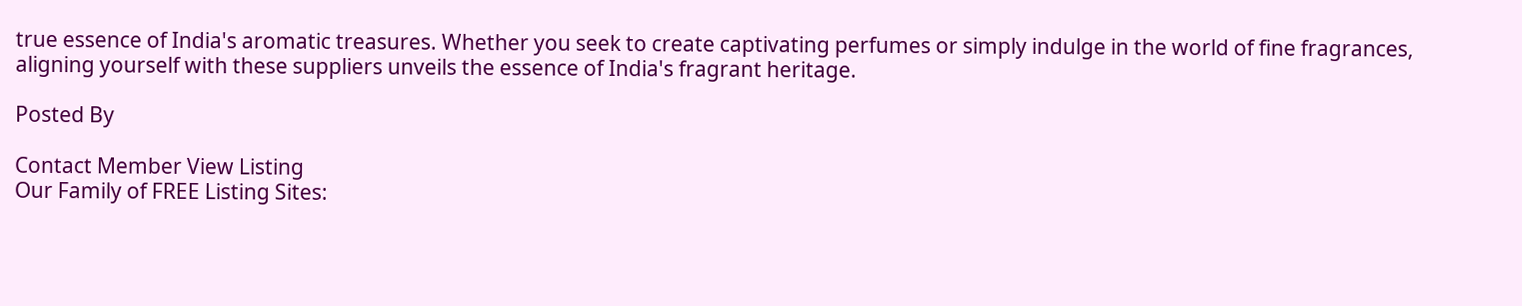true essence of India's aromatic treasures. Whether you seek to create captivating perfumes or simply indulge in the world of fine fragrances, aligning yourself with these suppliers unveils the essence of India's fragrant heritage.

Posted By

Contact Member View Listing
Our Family of FREE Listing Sites: